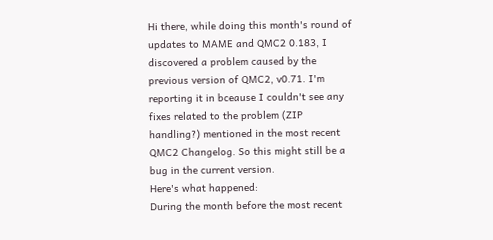Hi there, while doing this month's round of updates to MAME and QMC2 0.183, I discovered a problem caused by the previous version of QMC2, v0.71. I'm reporting it in bceause I couldn't see any fixes related to the problem (ZIP handling?) mentioned in the most recent QMC2 Changelog. So this might still be a bug in the current version.
Here's what happened:
During the month before the most recent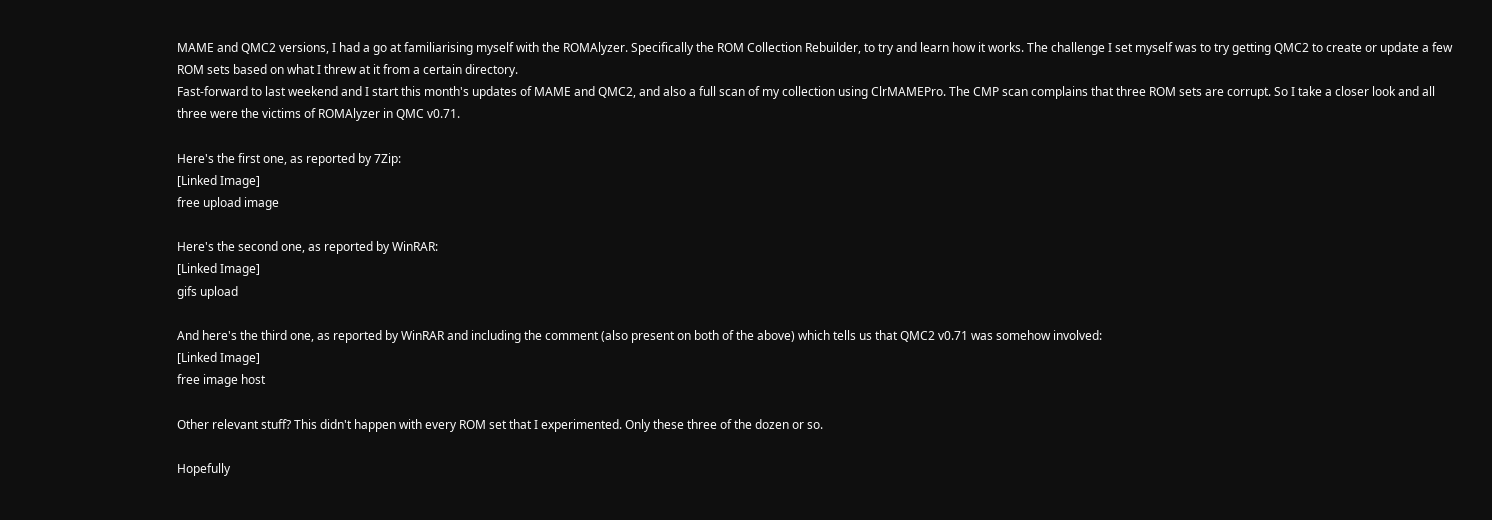MAME and QMC2 versions, I had a go at familiarising myself with the ROMAlyzer. Specifically the ROM Collection Rebuilder, to try and learn how it works. The challenge I set myself was to try getting QMC2 to create or update a few ROM sets based on what I threw at it from a certain directory.
Fast-forward to last weekend and I start this month's updates of MAME and QMC2, and also a full scan of my collection using ClrMAMEPro. The CMP scan complains that three ROM sets are corrupt. So I take a closer look and all three were the victims of ROMAlyzer in QMC v0.71.

Here's the first one, as reported by 7Zip:
[Linked Image]
free upload image

Here's the second one, as reported by WinRAR:
[Linked Image]
gifs upload

And here's the third one, as reported by WinRAR and including the comment (also present on both of the above) which tells us that QMC2 v0.71 was somehow involved:
[Linked Image]
free image host

Other relevant stuff? This didn't happen with every ROM set that I experimented. Only these three of the dozen or so.

Hopefully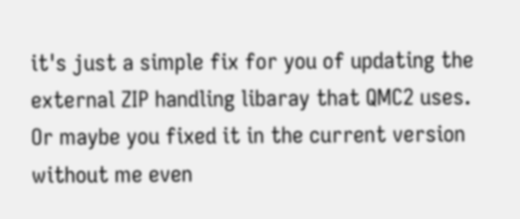it's just a simple fix for you of updating the external ZIP handling libaray that QMC2 uses. Or maybe you fixed it in the current version without me even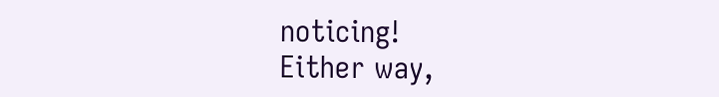noticing!
Either way,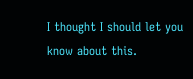I thought I should let you know about this.